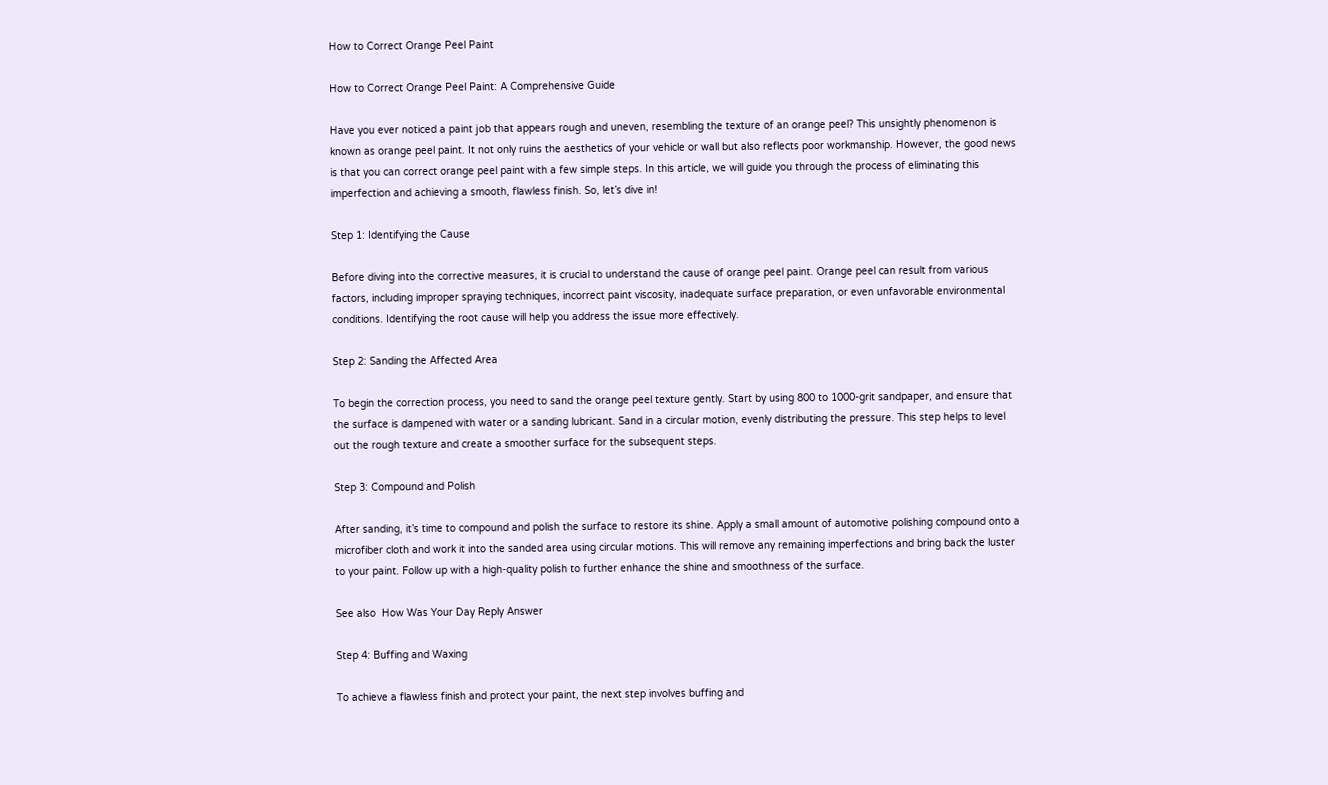How to Correct Orange Peel Paint

How to Correct Orange Peel Paint: A Comprehensive Guide

Have you ever noticed a paint job that appears rough and uneven, resembling the texture of an orange peel? This unsightly phenomenon is known as orange peel paint. It not only ruins the aesthetics of your vehicle or wall but also reflects poor workmanship. However, the good news is that you can correct orange peel paint with a few simple steps. In this article, we will guide you through the process of eliminating this imperfection and achieving a smooth, flawless finish. So, let’s dive in!

Step 1: Identifying the Cause

Before diving into the corrective measures, it is crucial to understand the cause of orange peel paint. Orange peel can result from various factors, including improper spraying techniques, incorrect paint viscosity, inadequate surface preparation, or even unfavorable environmental conditions. Identifying the root cause will help you address the issue more effectively.

Step 2: Sanding the Affected Area

To begin the correction process, you need to sand the orange peel texture gently. Start by using 800 to 1000-grit sandpaper, and ensure that the surface is dampened with water or a sanding lubricant. Sand in a circular motion, evenly distributing the pressure. This step helps to level out the rough texture and create a smoother surface for the subsequent steps.

Step 3: Compound and Polish

After sanding, it’s time to compound and polish the surface to restore its shine. Apply a small amount of automotive polishing compound onto a microfiber cloth and work it into the sanded area using circular motions. This will remove any remaining imperfections and bring back the luster to your paint. Follow up with a high-quality polish to further enhance the shine and smoothness of the surface.

See also  How Was Your Day Reply Answer

Step 4: Buffing and Waxing

To achieve a flawless finish and protect your paint, the next step involves buffing and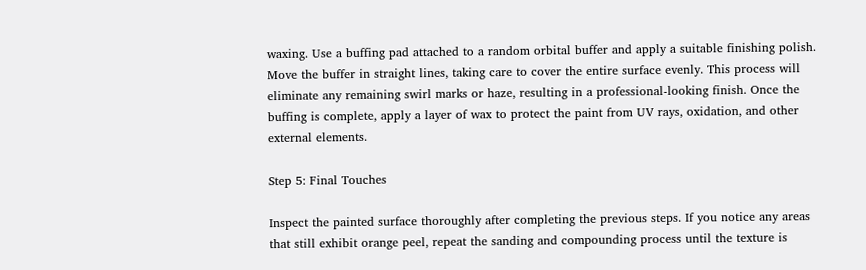waxing. Use a buffing pad attached to a random orbital buffer and apply a suitable finishing polish. Move the buffer in straight lines, taking care to cover the entire surface evenly. This process will eliminate any remaining swirl marks or haze, resulting in a professional-looking finish. Once the buffing is complete, apply a layer of wax to protect the paint from UV rays, oxidation, and other external elements.

Step 5: Final Touches

Inspect the painted surface thoroughly after completing the previous steps. If you notice any areas that still exhibit orange peel, repeat the sanding and compounding process until the texture is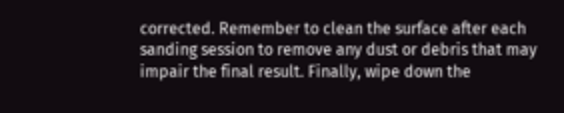corrected. Remember to clean the surface after each sanding session to remove any dust or debris that may impair the final result. Finally, wipe down the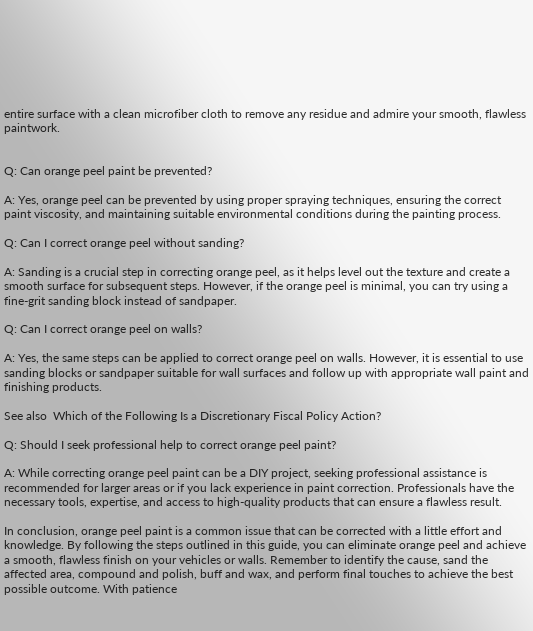entire surface with a clean microfiber cloth to remove any residue and admire your smooth, flawless paintwork.


Q: Can orange peel paint be prevented?

A: Yes, orange peel can be prevented by using proper spraying techniques, ensuring the correct paint viscosity, and maintaining suitable environmental conditions during the painting process.

Q: Can I correct orange peel without sanding?

A: Sanding is a crucial step in correcting orange peel, as it helps level out the texture and create a smooth surface for subsequent steps. However, if the orange peel is minimal, you can try using a fine-grit sanding block instead of sandpaper.

Q: Can I correct orange peel on walls?

A: Yes, the same steps can be applied to correct orange peel on walls. However, it is essential to use sanding blocks or sandpaper suitable for wall surfaces and follow up with appropriate wall paint and finishing products.

See also  Which of the Following Is a Discretionary Fiscal Policy Action?

Q: Should I seek professional help to correct orange peel paint?

A: While correcting orange peel paint can be a DIY project, seeking professional assistance is recommended for larger areas or if you lack experience in paint correction. Professionals have the necessary tools, expertise, and access to high-quality products that can ensure a flawless result.

In conclusion, orange peel paint is a common issue that can be corrected with a little effort and knowledge. By following the steps outlined in this guide, you can eliminate orange peel and achieve a smooth, flawless finish on your vehicles or walls. Remember to identify the cause, sand the affected area, compound and polish, buff and wax, and perform final touches to achieve the best possible outcome. With patience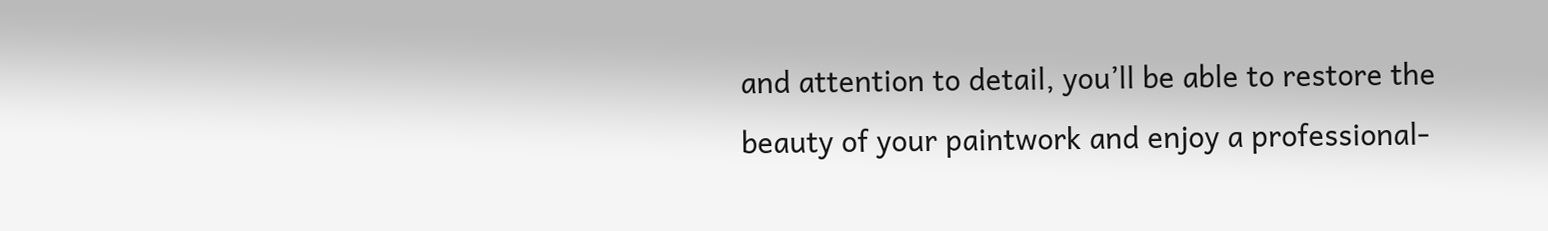and attention to detail, you’ll be able to restore the beauty of your paintwork and enjoy a professional-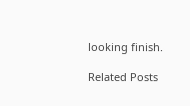looking finish.

Related Posts